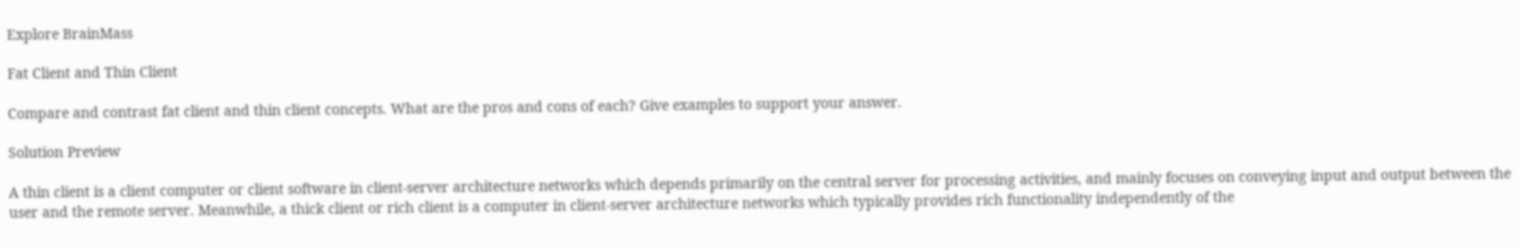Explore BrainMass

Fat Client and Thin Client

Compare and contrast fat client and thin client concepts. What are the pros and cons of each? Give examples to support your answer.

Solution Preview

A thin client is a client computer or client software in client-server architecture networks which depends primarily on the central server for processing activities, and mainly focuses on conveying input and output between the user and the remote server. Meanwhile, a thick client or rich client is a computer in client-server architecture networks which typically provides rich functionality independently of the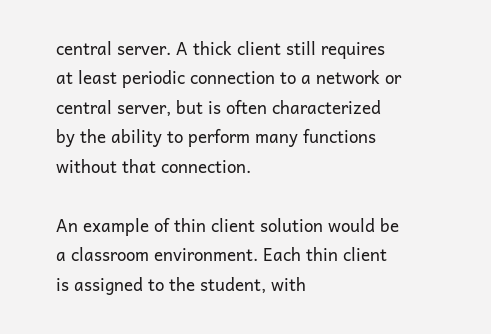central server. A thick client still requires at least periodic connection to a network or central server, but is often characterized by the ability to perform many functions without that connection.

An example of thin client solution would be a classroom environment. Each thin client is assigned to the student, with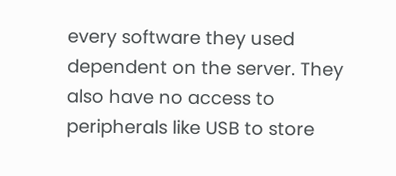every software they used dependent on the server. They also have no access to peripherals like USB to store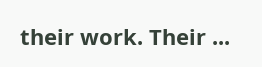their work. Their ...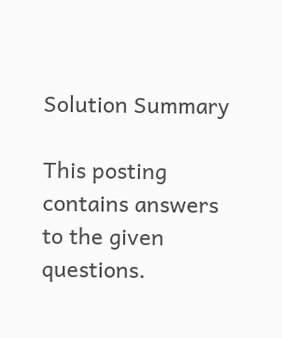Solution Summary

This posting contains answers to the given questions.